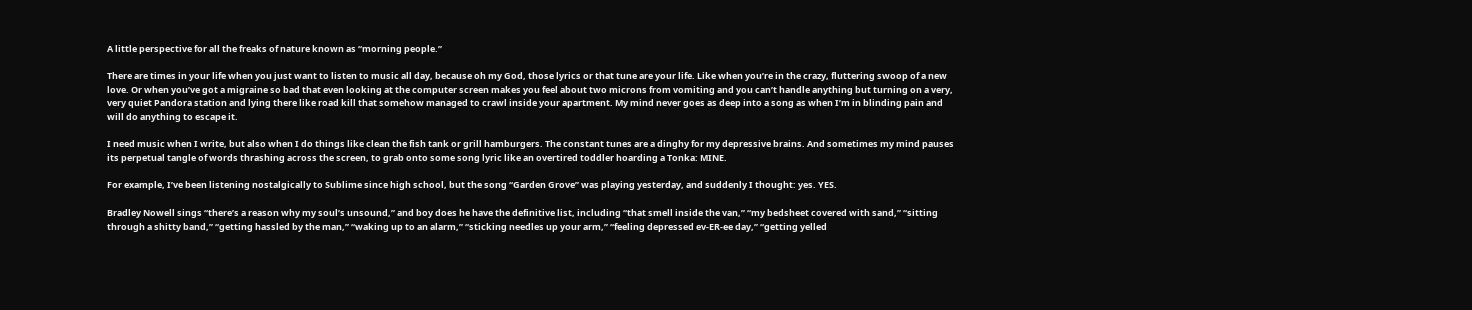A little perspective for all the freaks of nature known as “morning people.”

There are times in your life when you just want to listen to music all day, because oh my God, those lyrics or that tune are your life. Like when you’re in the crazy, fluttering swoop of a new love. Or when you’ve got a migraine so bad that even looking at the computer screen makes you feel about two microns from vomiting and you can’t handle anything but turning on a very, very quiet Pandora station and lying there like road kill that somehow managed to crawl inside your apartment. My mind never goes as deep into a song as when I’m in blinding pain and will do anything to escape it.

I need music when I write, but also when I do things like clean the fish tank or grill hamburgers. The constant tunes are a dinghy for my depressive brains. And sometimes my mind pauses its perpetual tangle of words thrashing across the screen, to grab onto some song lyric like an overtired toddler hoarding a Tonka: MINE.

For example, I’ve been listening nostalgically to Sublime since high school, but the song “Garden Grove” was playing yesterday, and suddenly I thought: yes. YES.

Bradley Nowell sings “there’s a reason why my soul’s unsound,” and boy does he have the definitive list, including “that smell inside the van,” “my bedsheet covered with sand,” “sitting through a shitty band,” “getting hassled by the man,” “waking up to an alarm,” “sticking needles up your arm,” “feeling depressed ev-ER-ee day,” “getting yelled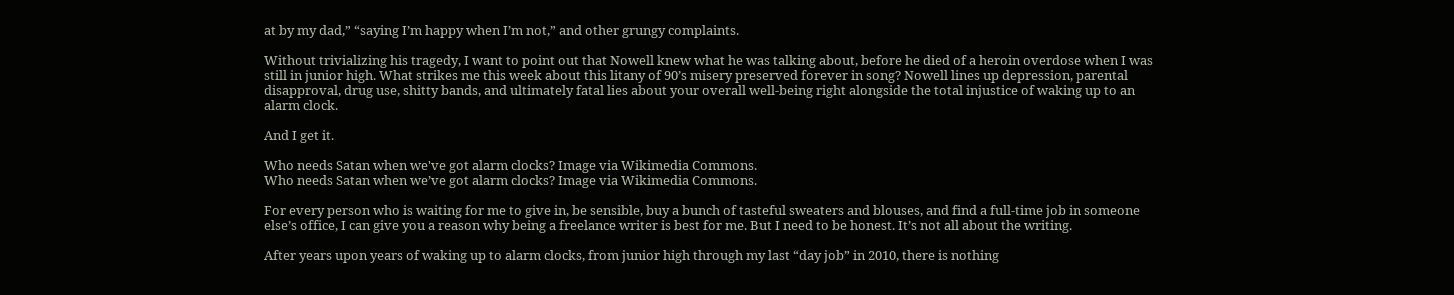at by my dad,” “saying I’m happy when I’m not,” and other grungy complaints.

Without trivializing his tragedy, I want to point out that Nowell knew what he was talking about, before he died of a heroin overdose when I was still in junior high. What strikes me this week about this litany of 90’s misery preserved forever in song? Nowell lines up depression, parental disapproval, drug use, shitty bands, and ultimately fatal lies about your overall well-being right alongside the total injustice of waking up to an alarm clock.

And I get it.

Who needs Satan when we've got alarm clocks? Image via Wikimedia Commons.
Who needs Satan when we’ve got alarm clocks? Image via Wikimedia Commons.

For every person who is waiting for me to give in, be sensible, buy a bunch of tasteful sweaters and blouses, and find a full-time job in someone else’s office, I can give you a reason why being a freelance writer is best for me. But I need to be honest. It’s not all about the writing.

After years upon years of waking up to alarm clocks, from junior high through my last “day job” in 2010, there is nothing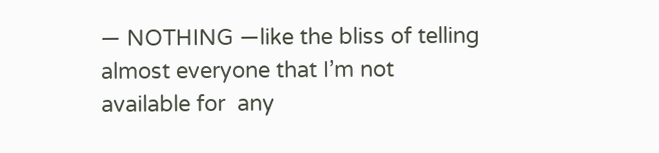— NOTHING —like the bliss of telling almost everyone that I’m not available for  any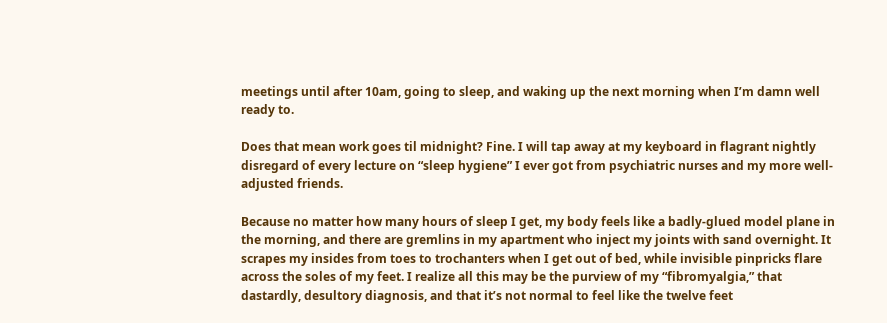meetings until after 10am, going to sleep, and waking up the next morning when I’m damn well ready to.

Does that mean work goes til midnight? Fine. I will tap away at my keyboard in flagrant nightly disregard of every lecture on “sleep hygiene” I ever got from psychiatric nurses and my more well-adjusted friends.

Because no matter how many hours of sleep I get, my body feels like a badly-glued model plane in the morning, and there are gremlins in my apartment who inject my joints with sand overnight. It scrapes my insides from toes to trochanters when I get out of bed, while invisible pinpricks flare across the soles of my feet. I realize all this may be the purview of my “fibromyalgia,” that dastardly, desultory diagnosis, and that it’s not normal to feel like the twelve feet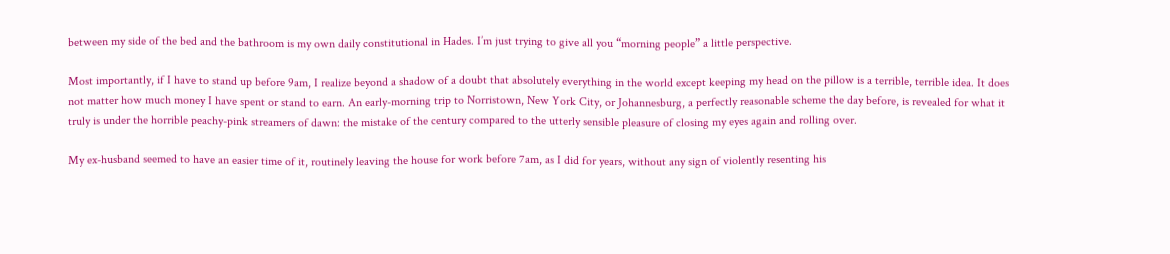between my side of the bed and the bathroom is my own daily constitutional in Hades. I’m just trying to give all you “morning people” a little perspective.

Most importantly, if I have to stand up before 9am, I realize beyond a shadow of a doubt that absolutely everything in the world except keeping my head on the pillow is a terrible, terrible idea. It does not matter how much money I have spent or stand to earn. An early-morning trip to Norristown, New York City, or Johannesburg, a perfectly reasonable scheme the day before, is revealed for what it truly is under the horrible peachy-pink streamers of dawn: the mistake of the century compared to the utterly sensible pleasure of closing my eyes again and rolling over.

My ex-husband seemed to have an easier time of it, routinely leaving the house for work before 7am, as I did for years, without any sign of violently resenting his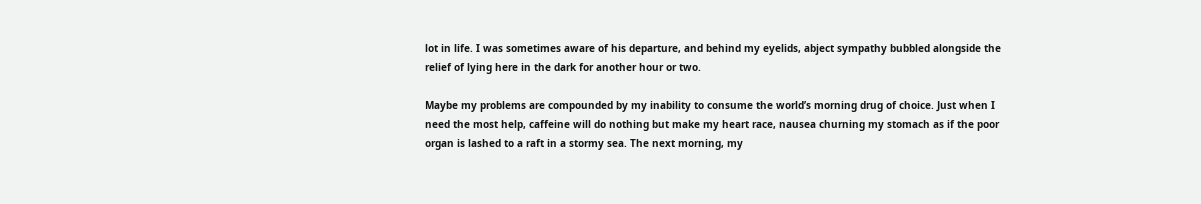lot in life. I was sometimes aware of his departure, and behind my eyelids, abject sympathy bubbled alongside the relief of lying here in the dark for another hour or two.

Maybe my problems are compounded by my inability to consume the world’s morning drug of choice. Just when I need the most help, caffeine will do nothing but make my heart race, nausea churning my stomach as if the poor organ is lashed to a raft in a stormy sea. The next morning, my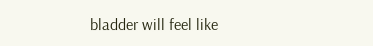bladder will feel like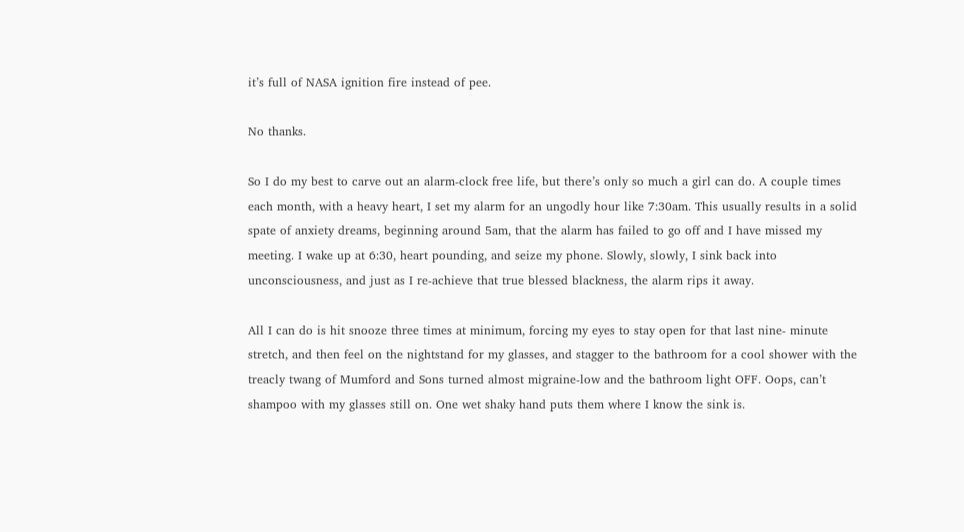it’s full of NASA ignition fire instead of pee.

No thanks.

So I do my best to carve out an alarm-clock free life, but there’s only so much a girl can do. A couple times each month, with a heavy heart, I set my alarm for an ungodly hour like 7:30am. This usually results in a solid spate of anxiety dreams, beginning around 5am, that the alarm has failed to go off and I have missed my meeting. I wake up at 6:30, heart pounding, and seize my phone. Slowly, slowly, I sink back into unconsciousness, and just as I re-achieve that true blessed blackness, the alarm rips it away.

All I can do is hit snooze three times at minimum, forcing my eyes to stay open for that last nine- minute stretch, and then feel on the nightstand for my glasses, and stagger to the bathroom for a cool shower with the treacly twang of Mumford and Sons turned almost migraine-low and the bathroom light OFF. Oops, can’t shampoo with my glasses still on. One wet shaky hand puts them where I know the sink is.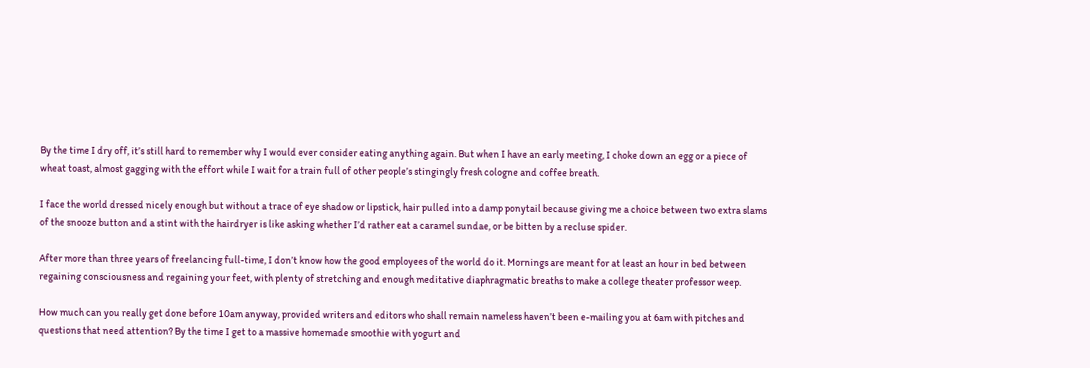By the time I dry off, it’s still hard to remember why I would ever consider eating anything again. But when I have an early meeting, I choke down an egg or a piece of wheat toast, almost gagging with the effort while I wait for a train full of other people’s stingingly fresh cologne and coffee breath.

I face the world dressed nicely enough but without a trace of eye shadow or lipstick, hair pulled into a damp ponytail because giving me a choice between two extra slams of the snooze button and a stint with the hairdryer is like asking whether I’d rather eat a caramel sundae, or be bitten by a recluse spider.

After more than three years of freelancing full-time, I don’t know how the good employees of the world do it. Mornings are meant for at least an hour in bed between regaining consciousness and regaining your feet, with plenty of stretching and enough meditative diaphragmatic breaths to make a college theater professor weep.

How much can you really get done before 10am anyway, provided writers and editors who shall remain nameless haven’t been e-mailing you at 6am with pitches and questions that need attention? By the time I get to a massive homemade smoothie with yogurt and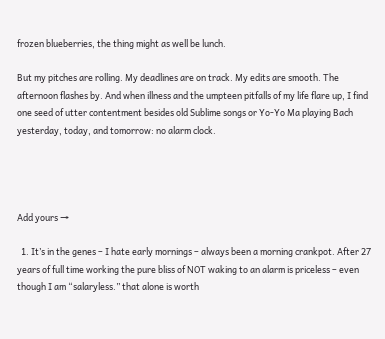frozen blueberries, the thing might as well be lunch.

But my pitches are rolling. My deadlines are on track. My edits are smooth. The afternoon flashes by. And when illness and the umpteen pitfalls of my life flare up, I find one seed of utter contentment besides old Sublime songs or Yo-Yo Ma playing Bach yesterday, today, and tomorrow: no alarm clock.




Add yours →

  1. It’s in the genes – I hate early mornings – always been a morning crankpot. After 27 years of full time working the pure bliss of NOT waking to an alarm is priceless – even though I am “salaryless.” that alone is worth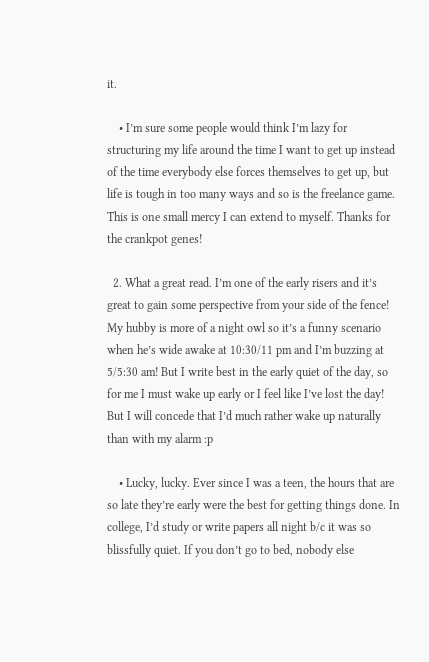it.

    • I’m sure some people would think I’m lazy for structuring my life around the time I want to get up instead of the time everybody else forces themselves to get up, but life is tough in too many ways and so is the freelance game. This is one small mercy I can extend to myself. Thanks for the crankpot genes!

  2. What a great read. I’m one of the early risers and it’s great to gain some perspective from your side of the fence! My hubby is more of a night owl so it’s a funny scenario when he’s wide awake at 10:30/11 pm and I’m buzzing at 5/5:30 am! But I write best in the early quiet of the day, so for me I must wake up early or I feel like I’ve lost the day! But I will concede that I’d much rather wake up naturally than with my alarm :p

    • Lucky, lucky. Ever since I was a teen, the hours that are so late they’re early were the best for getting things done. In college, I’d study or write papers all night b/c it was so blissfully quiet. If you don’t go to bed, nobody else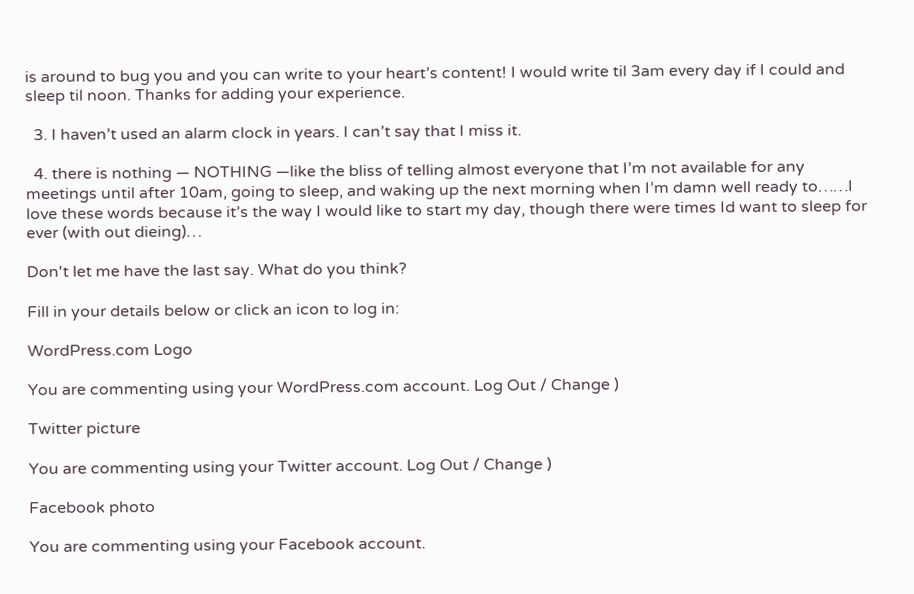is around to bug you and you can write to your heart’s content! I would write til 3am every day if I could and sleep til noon. Thanks for adding your experience.

  3. I haven’t used an alarm clock in years. I can’t say that I miss it.

  4. there is nothing — NOTHING —like the bliss of telling almost everyone that I’m not available for any meetings until after 10am, going to sleep, and waking up the next morning when I’m damn well ready to……I love these words because it’s the way I would like to start my day, though there were times Id want to sleep for ever (with out dieing)…

Don't let me have the last say. What do you think?

Fill in your details below or click an icon to log in:

WordPress.com Logo

You are commenting using your WordPress.com account. Log Out / Change )

Twitter picture

You are commenting using your Twitter account. Log Out / Change )

Facebook photo

You are commenting using your Facebook account.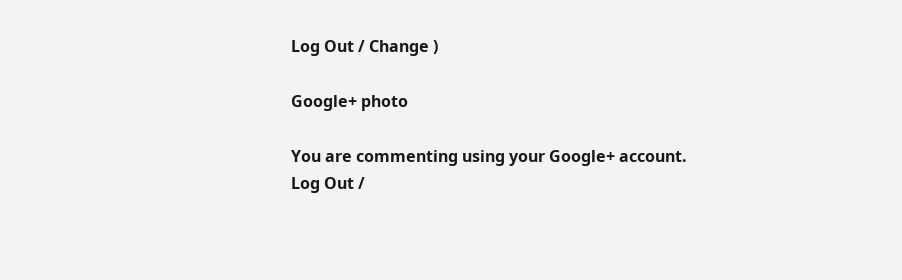Log Out / Change )

Google+ photo

You are commenting using your Google+ account. Log Out /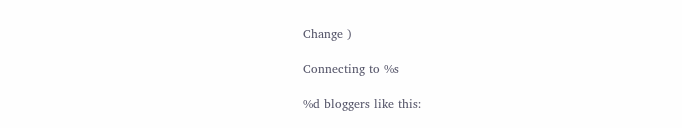Change )

Connecting to %s

%d bloggers like this: